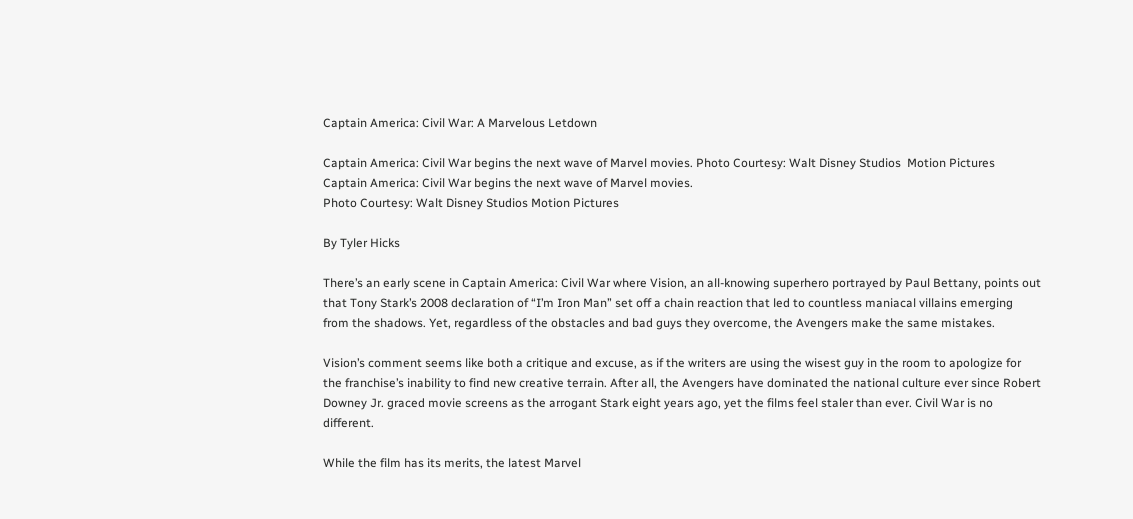Captain America: Civil War: A Marvelous Letdown

Captain America: Civil War begins the next wave of Marvel movies. Photo Courtesy: Walt Disney Studios  Motion Pictures
Captain America: Civil War begins the next wave of Marvel movies.
Photo Courtesy: Walt Disney Studios Motion Pictures

By Tyler Hicks

There’s an early scene in Captain America: Civil War where Vision, an all-knowing superhero portrayed by Paul Bettany, points out that Tony Stark’s 2008 declaration of “I’m Iron Man” set off a chain reaction that led to countless maniacal villains emerging from the shadows. Yet, regardless of the obstacles and bad guys they overcome, the Avengers make the same mistakes.

Vision’s comment seems like both a critique and excuse, as if the writers are using the wisest guy in the room to apologize for the franchise’s inability to find new creative terrain. After all, the Avengers have dominated the national culture ever since Robert Downey Jr. graced movie screens as the arrogant Stark eight years ago, yet the films feel staler than ever. Civil War is no different.

While the film has its merits, the latest Marvel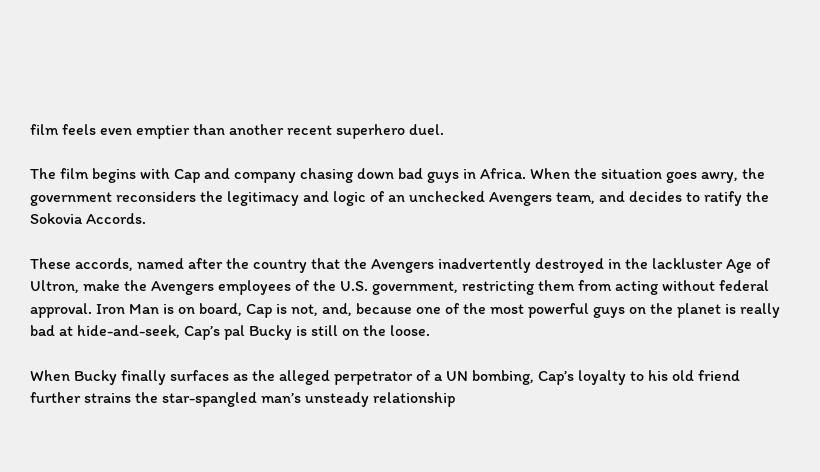film feels even emptier than another recent superhero duel.

The film begins with Cap and company chasing down bad guys in Africa. When the situation goes awry, the government reconsiders the legitimacy and logic of an unchecked Avengers team, and decides to ratify the Sokovia Accords.

These accords, named after the country that the Avengers inadvertently destroyed in the lackluster Age of Ultron, make the Avengers employees of the U.S. government, restricting them from acting without federal approval. Iron Man is on board, Cap is not, and, because one of the most powerful guys on the planet is really bad at hide-and-seek, Cap’s pal Bucky is still on the loose.

When Bucky finally surfaces as the alleged perpetrator of a UN bombing, Cap’s loyalty to his old friend further strains the star-spangled man’s unsteady relationship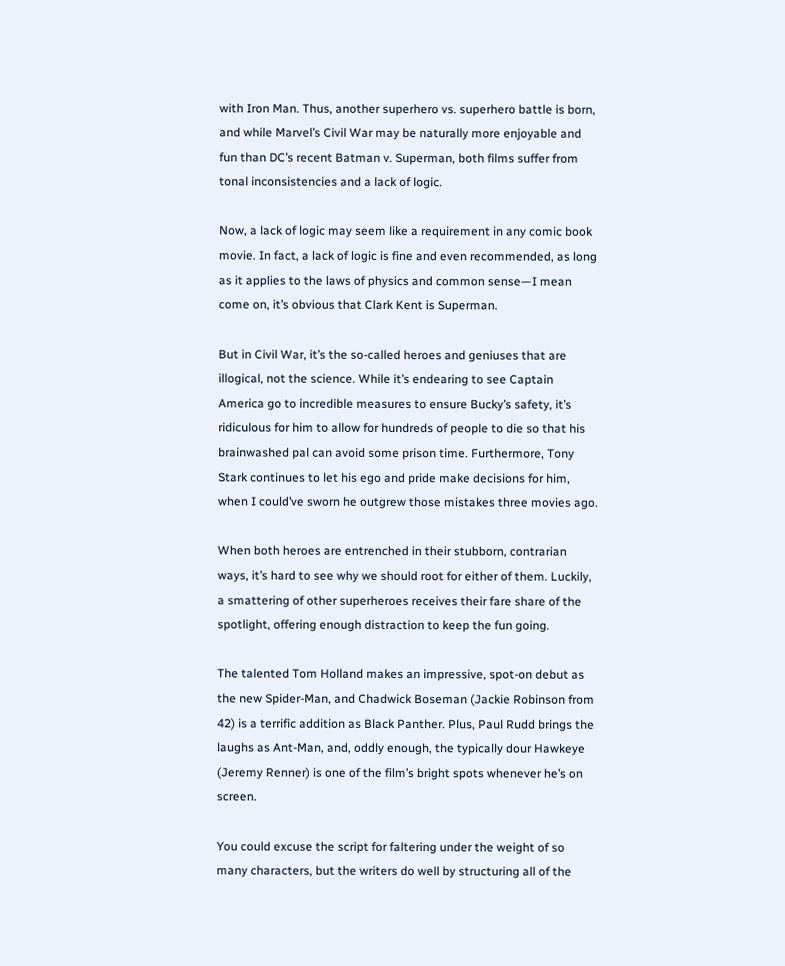with Iron Man. Thus, another superhero vs. superhero battle is born, and while Marvel’s Civil War may be naturally more enjoyable and fun than DC’s recent Batman v. Superman, both films suffer from tonal inconsistencies and a lack of logic.

Now, a lack of logic may seem like a requirement in any comic book movie. In fact, a lack of logic is fine and even recommended, as long as it applies to the laws of physics and common sense—I mean come on, it’s obvious that Clark Kent is Superman.

But in Civil War, it’s the so-called heroes and geniuses that are illogical, not the science. While it’s endearing to see Captain America go to incredible measures to ensure Bucky’s safety, it’s ridiculous for him to allow for hundreds of people to die so that his brainwashed pal can avoid some prison time. Furthermore, Tony Stark continues to let his ego and pride make decisions for him, when I could’ve sworn he outgrew those mistakes three movies ago.

When both heroes are entrenched in their stubborn, contrarian ways, it’s hard to see why we should root for either of them. Luckily, a smattering of other superheroes receives their fare share of the spotlight, offering enough distraction to keep the fun going.

The talented Tom Holland makes an impressive, spot-on debut as the new Spider-Man, and Chadwick Boseman (Jackie Robinson from 42) is a terrific addition as Black Panther. Plus, Paul Rudd brings the laughs as Ant-Man, and, oddly enough, the typically dour Hawkeye (Jeremy Renner) is one of the film’s bright spots whenever he’s on screen.

You could excuse the script for faltering under the weight of so many characters, but the writers do well by structuring all of the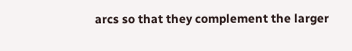arcs so that they complement the larger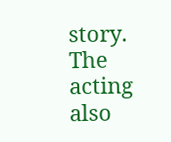story. The acting also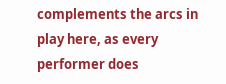complements the arcs in play here, as every performer does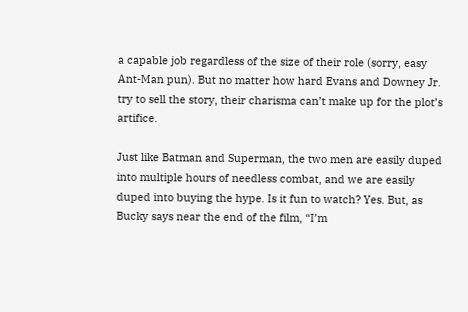a capable job regardless of the size of their role (sorry, easy Ant-Man pun). But no matter how hard Evans and Downey Jr. try to sell the story, their charisma can’t make up for the plot’s artifice.

Just like Batman and Superman, the two men are easily duped into multiple hours of needless combat, and we are easily duped into buying the hype. Is it fun to watch? Yes. But, as Bucky says near the end of the film, “I’m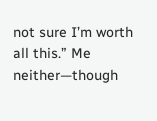not sure I’m worth all this.” Me neither—though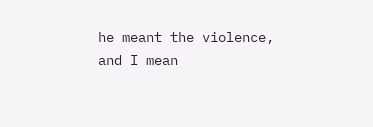he meant the violence, and I mean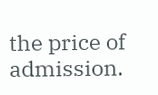the price of admission.